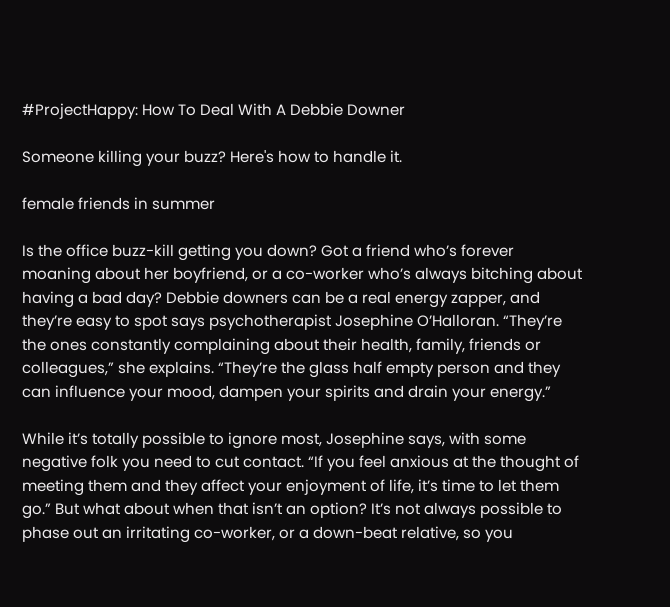#ProjectHappy: How To Deal With A Debbie Downer

Someone killing your buzz? Here's how to handle it.

female friends in summer

Is the office buzz-kill getting you down? Got a friend who’s forever moaning about her boyfriend, or a co-worker who’s always bitching about having a bad day? Debbie downers can be a real energy zapper, and they’re easy to spot says psychotherapist Josephine O’Halloran. “They’re the ones constantly complaining about their health, family, friends or colleagues,” she explains. “They’re the glass half empty person and they can influence your mood, dampen your spirits and drain your energy.”

While it’s totally possible to ignore most, Josephine says, with some negative folk you need to cut contact. “If you feel anxious at the thought of meeting them and they affect your enjoyment of life, it’s time to let them go.” But what about when that isn’t an option? It’s not always possible to phase out an irritating co-worker, or a down-beat relative, so you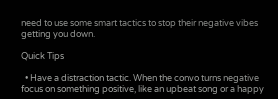need to use some smart tactics to stop their negative vibes getting you down.

Quick Tips

  • Have a distraction tactic. When the convo turns negative focus on something positive, like an upbeat song or a happy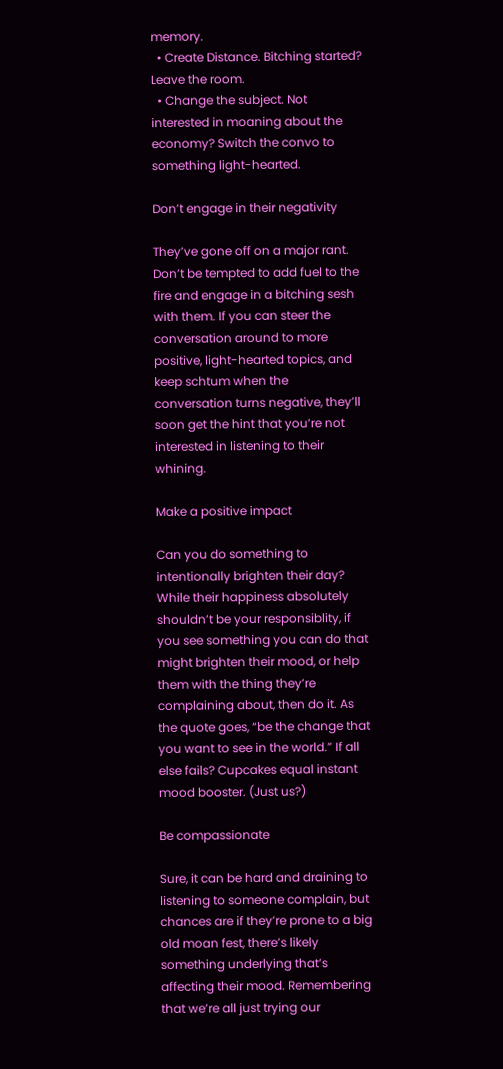memory.
  • Create Distance. Bitching started? Leave the room.
  • Change the subject. Not interested in moaning about the economy? Switch the convo to something light-hearted.

Don’t engage in their negativity

They’ve gone off on a major rant. Don’t be tempted to add fuel to the fire and engage in a bitching sesh with them. If you can steer the conversation around to more positive, light-hearted topics, and keep schtum when the conversation turns negative, they’ll soon get the hint that you’re not interested in listening to their whining.

Make a positive impact

Can you do something to intentionally brighten their day? While their happiness absolutely shouldn’t be your responsiblity, if you see something you can do that might brighten their mood, or help them with the thing they’re complaining about, then do it. As the quote goes, “be the change that you want to see in the world.” If all else fails? Cupcakes equal instant mood booster. (Just us?)

Be compassionate

Sure, it can be hard and draining to listening to someone complain, but chances are if they’re prone to a big old moan fest, there’s likely something underlying that’s affecting their mood. Remembering that we’re all just trying our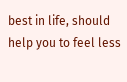best in life, should help you to feel less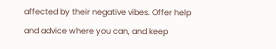affected by their negative vibes. Offer help and advice where you can, and keep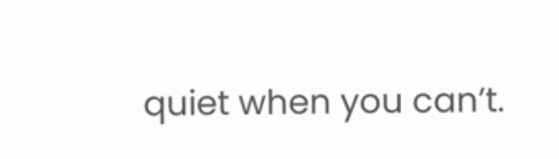quiet when you can’t.